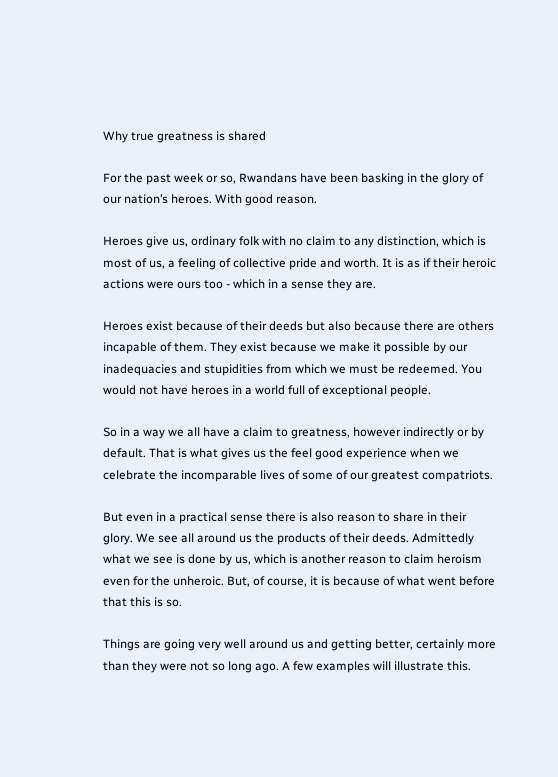Why true greatness is shared

For the past week or so, Rwandans have been basking in the glory of our nation’s heroes. With good reason.

Heroes give us, ordinary folk with no claim to any distinction, which is most of us, a feeling of collective pride and worth. It is as if their heroic actions were ours too - which in a sense they are.

Heroes exist because of their deeds but also because there are others incapable of them. They exist because we make it possible by our inadequacies and stupidities from which we must be redeemed. You would not have heroes in a world full of exceptional people.

So in a way we all have a claim to greatness, however indirectly or by default. That is what gives us the feel good experience when we celebrate the incomparable lives of some of our greatest compatriots.

But even in a practical sense there is also reason to share in their glory. We see all around us the products of their deeds. Admittedly what we see is done by us, which is another reason to claim heroism even for the unheroic. But, of course, it is because of what went before that this is so.

Things are going very well around us and getting better, certainly more than they were not so long ago. A few examples will illustrate this.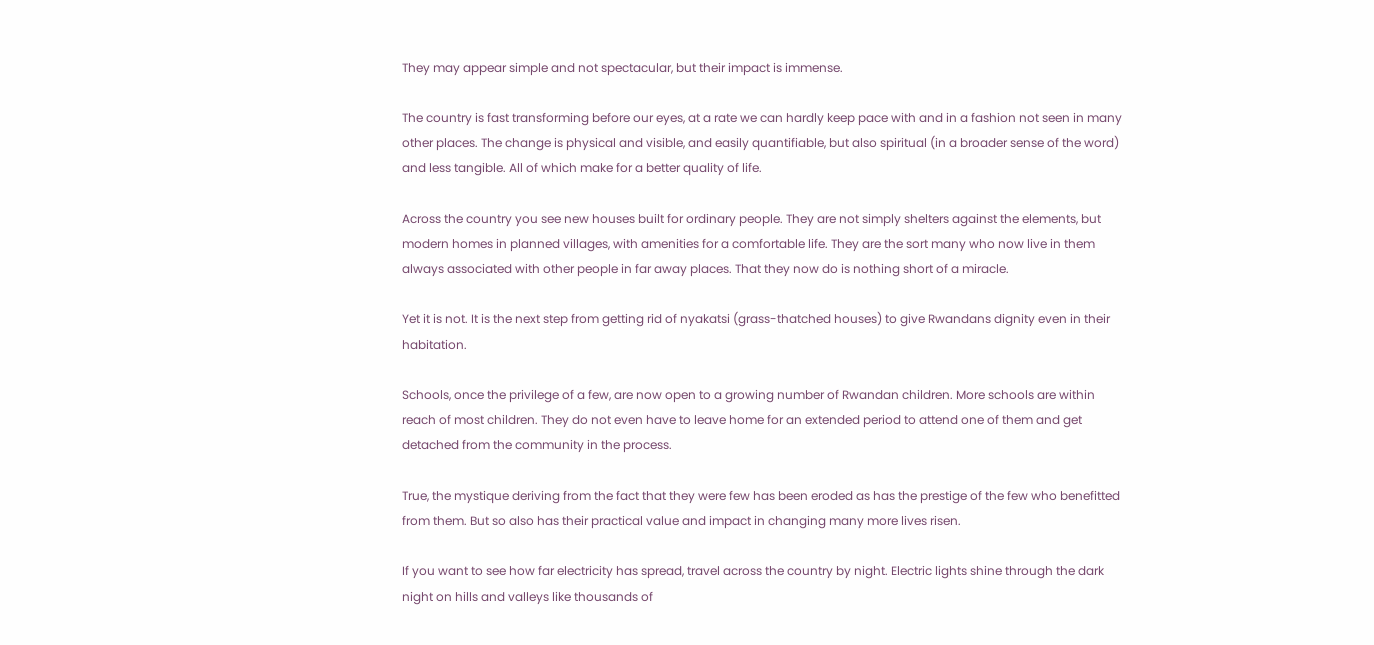They may appear simple and not spectacular, but their impact is immense.

The country is fast transforming before our eyes, at a rate we can hardly keep pace with and in a fashion not seen in many other places. The change is physical and visible, and easily quantifiable, but also spiritual (in a broader sense of the word) and less tangible. All of which make for a better quality of life.

Across the country you see new houses built for ordinary people. They are not simply shelters against the elements, but modern homes in planned villages, with amenities for a comfortable life. They are the sort many who now live in them always associated with other people in far away places. That they now do is nothing short of a miracle.

Yet it is not. It is the next step from getting rid of nyakatsi (grass-thatched houses) to give Rwandans dignity even in their habitation.

Schools, once the privilege of a few, are now open to a growing number of Rwandan children. More schools are within reach of most children. They do not even have to leave home for an extended period to attend one of them and get detached from the community in the process.

True, the mystique deriving from the fact that they were few has been eroded as has the prestige of the few who benefitted from them. But so also has their practical value and impact in changing many more lives risen.

If you want to see how far electricity has spread, travel across the country by night. Electric lights shine through the dark night on hills and valleys like thousands of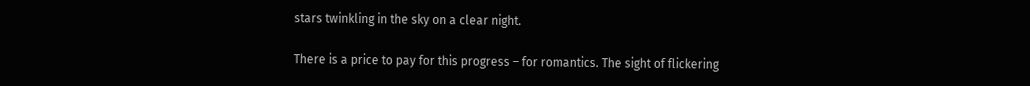stars twinkling in the sky on a clear night.

There is a price to pay for this progress – for romantics. The sight of flickering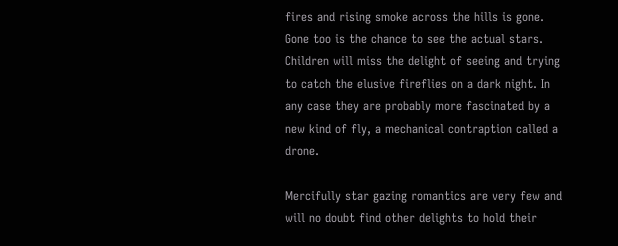fires and rising smoke across the hills is gone. Gone too is the chance to see the actual stars. Children will miss the delight of seeing and trying to catch the elusive fireflies on a dark night. In any case they are probably more fascinated by a new kind of fly, a mechanical contraption called a drone.

Mercifully star gazing romantics are very few and will no doubt find other delights to hold their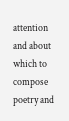attention and about which to compose poetry and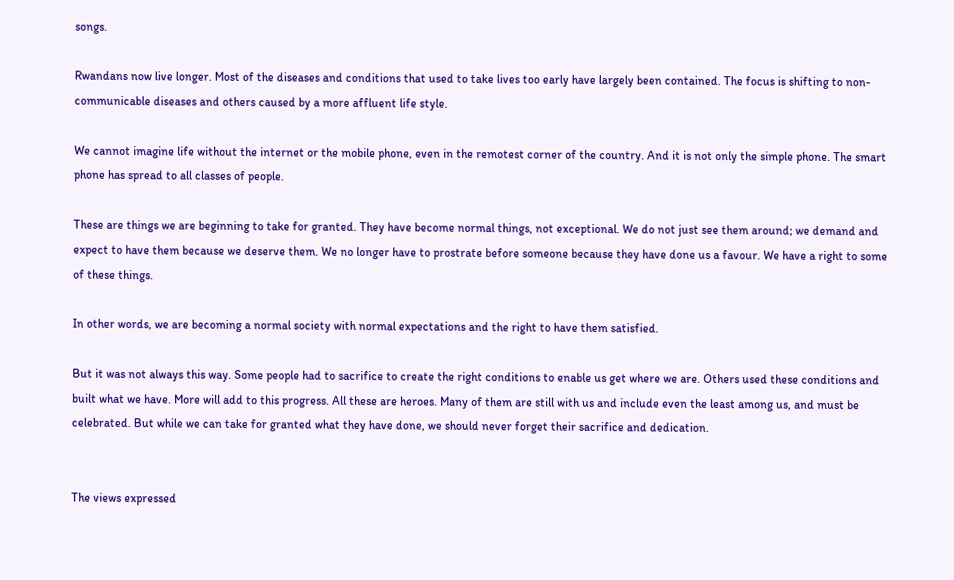songs.

Rwandans now live longer. Most of the diseases and conditions that used to take lives too early have largely been contained. The focus is shifting to non-communicable diseases and others caused by a more affluent life style.

We cannot imagine life without the internet or the mobile phone, even in the remotest corner of the country. And it is not only the simple phone. The smart phone has spread to all classes of people.

These are things we are beginning to take for granted. They have become normal things, not exceptional. We do not just see them around; we demand and expect to have them because we deserve them. We no longer have to prostrate before someone because they have done us a favour. We have a right to some of these things.

In other words, we are becoming a normal society with normal expectations and the right to have them satisfied.

But it was not always this way. Some people had to sacrifice to create the right conditions to enable us get where we are. Others used these conditions and built what we have. More will add to this progress. All these are heroes. Many of them are still with us and include even the least among us, and must be celebrated. But while we can take for granted what they have done, we should never forget their sacrifice and dedication.


The views expressed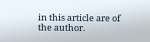in this article are of the author.